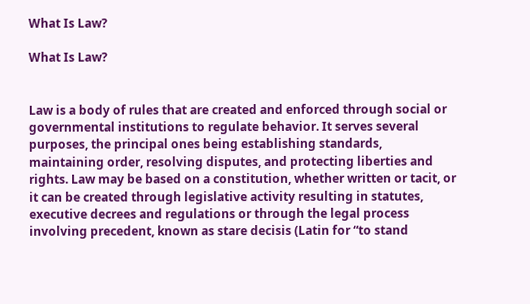What Is Law?

What Is Law?


Law is a body of rules that are created and enforced through social or governmental institutions to regulate behavior. It serves several purposes, the principal ones being establishing standards, maintaining order, resolving disputes, and protecting liberties and rights. Law may be based on a constitution, whether written or tacit, or it can be created through legislative activity resulting in statutes, executive decrees and regulations or through the legal process involving precedent, known as stare decisis (Latin for “to stand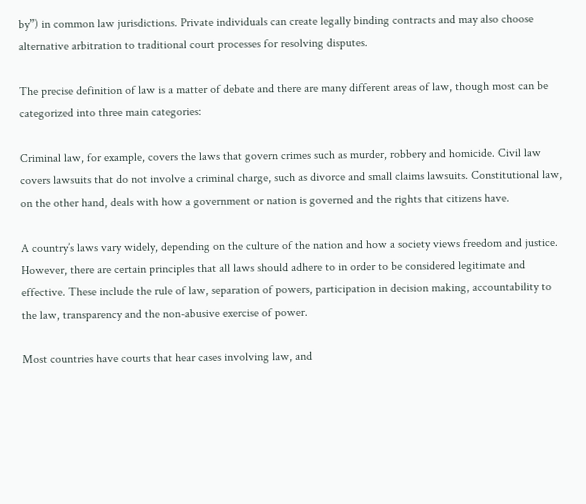by”) in common law jurisdictions. Private individuals can create legally binding contracts and may also choose alternative arbitration to traditional court processes for resolving disputes.

The precise definition of law is a matter of debate and there are many different areas of law, though most can be categorized into three main categories:

Criminal law, for example, covers the laws that govern crimes such as murder, robbery and homicide. Civil law covers lawsuits that do not involve a criminal charge, such as divorce and small claims lawsuits. Constitutional law, on the other hand, deals with how a government or nation is governed and the rights that citizens have.

A country’s laws vary widely, depending on the culture of the nation and how a society views freedom and justice. However, there are certain principles that all laws should adhere to in order to be considered legitimate and effective. These include the rule of law, separation of powers, participation in decision making, accountability to the law, transparency and the non-abusive exercise of power.

Most countries have courts that hear cases involving law, and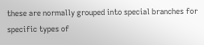these are normally grouped into special branches for specific types of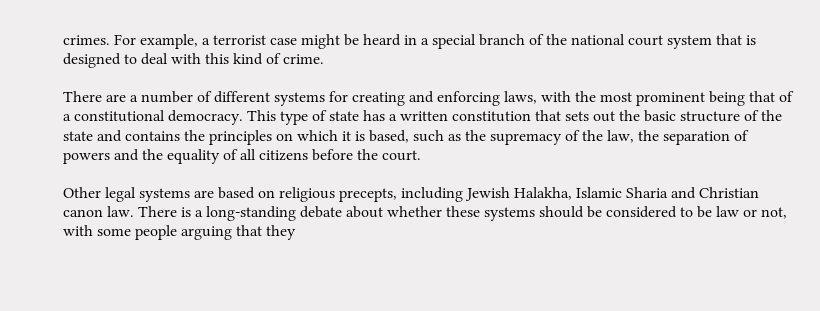crimes. For example, a terrorist case might be heard in a special branch of the national court system that is designed to deal with this kind of crime.

There are a number of different systems for creating and enforcing laws, with the most prominent being that of a constitutional democracy. This type of state has a written constitution that sets out the basic structure of the state and contains the principles on which it is based, such as the supremacy of the law, the separation of powers and the equality of all citizens before the court.

Other legal systems are based on religious precepts, including Jewish Halakha, Islamic Sharia and Christian canon law. There is a long-standing debate about whether these systems should be considered to be law or not, with some people arguing that they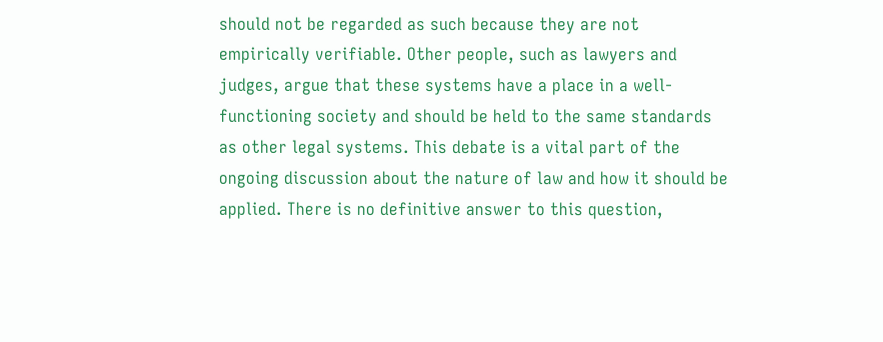should not be regarded as such because they are not empirically verifiable. Other people, such as lawyers and judges, argue that these systems have a place in a well-functioning society and should be held to the same standards as other legal systems. This debate is a vital part of the ongoing discussion about the nature of law and how it should be applied. There is no definitive answer to this question,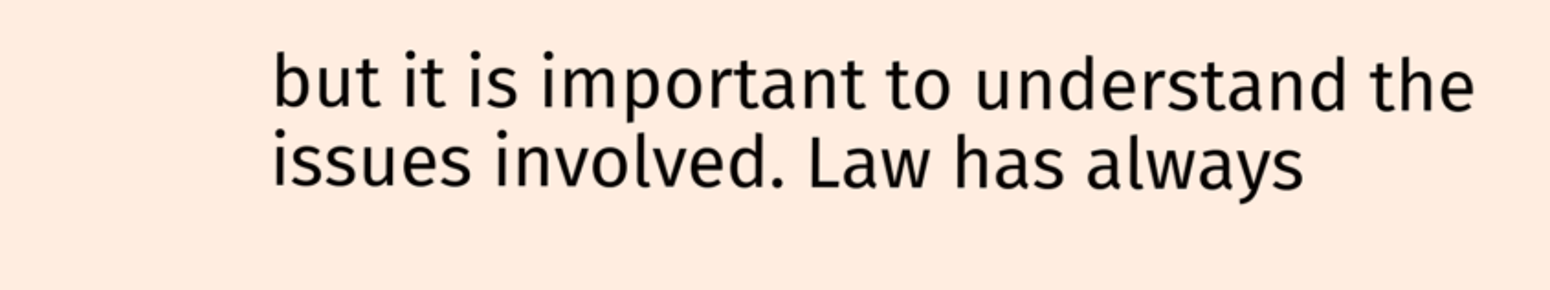but it is important to understand the issues involved. Law has always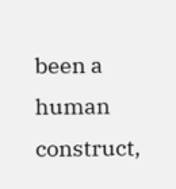been a human construct,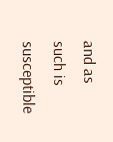and as such is susceptible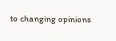to changing opinions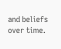and beliefs over time.